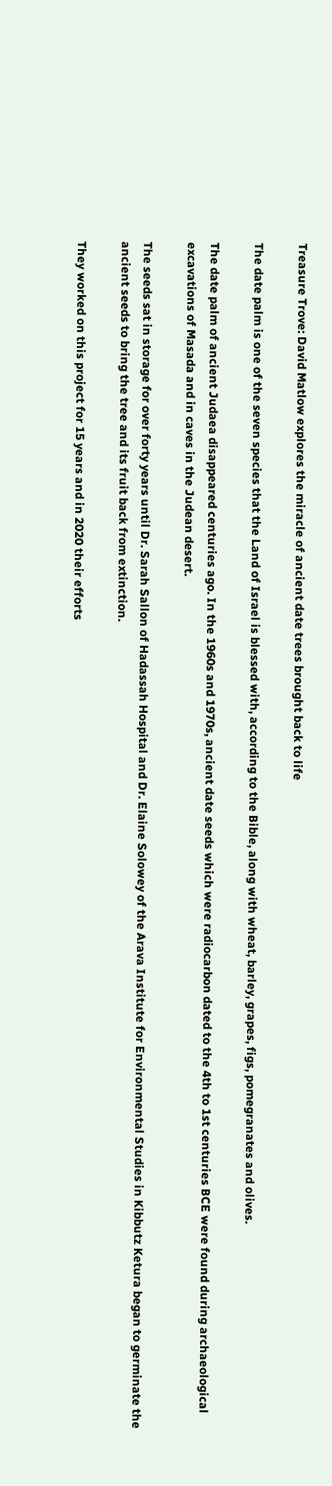Treasure Trove: David Matlow explores the miracle of ancient date trees brought back to life

The date palm is one of the seven species that the Land of Israel is blessed with, according to the Bible, along with wheat, barley, grapes, figs, pomegranates and olives.

The date palm of ancient Judaea disappeared centuries ago. In the 1960s and 1970s, ancient date seeds which were radiocarbon dated to the 4th to 1st centuries BCE were found during archaeological excavations of Masada and in caves in the Judean desert.

The seeds sat in storage for over forty years until Dr. Sarah Sallon of Hadassah Hospital and Dr. Elaine Solowey of the Arava Institute for Environmental Studies in Kibbutz Ketura began to germinate the ancient seeds to bring the tree and its fruit back from extinction.

They worked on this project for 15 years and in 2020 their efforts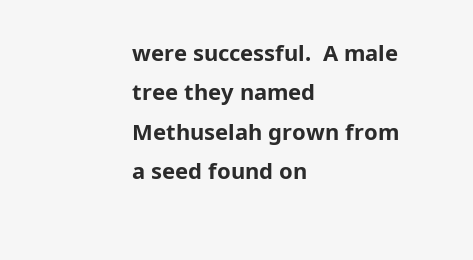were successful.  A male tree they named Methuselah grown from a seed found on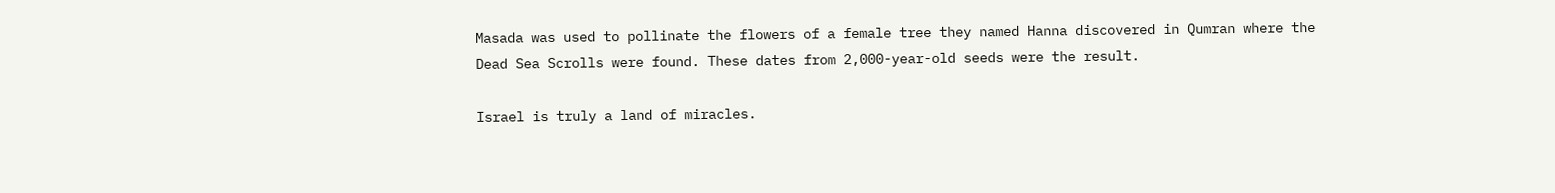Masada was used to pollinate the flowers of a female tree they named Hanna discovered in Qumran where the Dead Sea Scrolls were found. These dates from 2,000-year-old seeds were the result.

Israel is truly a land of miracles.